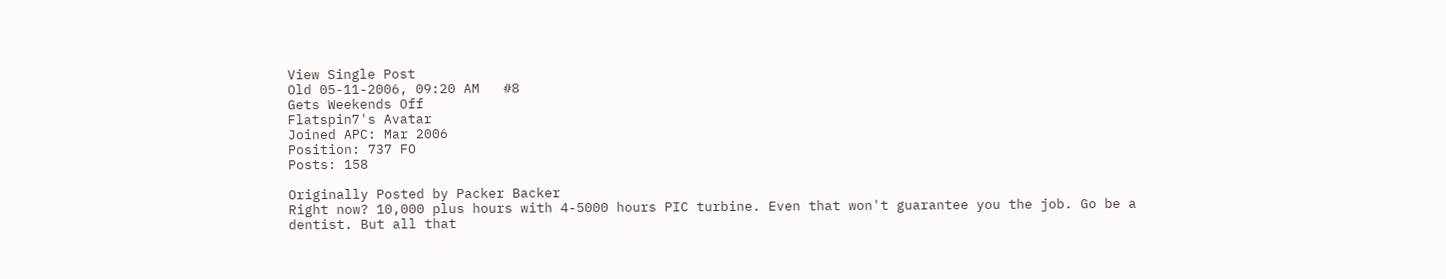View Single Post
Old 05-11-2006, 09:20 AM   #8
Gets Weekends Off
Flatspin7's Avatar
Joined APC: Mar 2006
Position: 737 FO
Posts: 158

Originally Posted by Packer Backer
Right now? 10,000 plus hours with 4-5000 hours PIC turbine. Even that won't guarantee you the job. Go be a dentist. But all that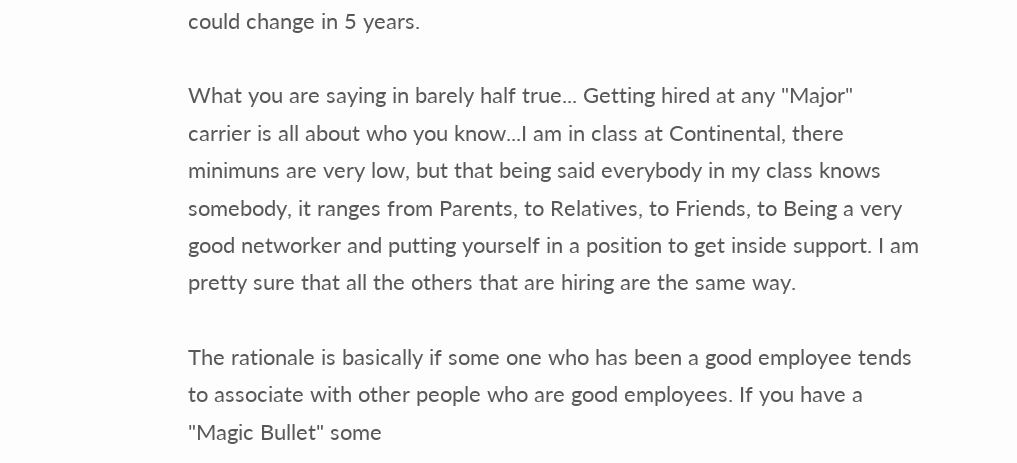could change in 5 years.

What you are saying in barely half true... Getting hired at any "Major" carrier is all about who you know...I am in class at Continental, there minimuns are very low, but that being said everybody in my class knows somebody, it ranges from Parents, to Relatives, to Friends, to Being a very good networker and putting yourself in a position to get inside support. I am pretty sure that all the others that are hiring are the same way.

The rationale is basically if some one who has been a good employee tends to associate with other people who are good employees. If you have a "Magic Bullet" some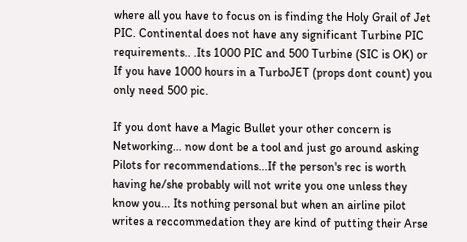where all you have to focus on is finding the Holy Grail of Jet PIC. Continental does not have any significant Turbine PIC requirements.. .Its 1000 PIC and 500 Turbine (SIC is OK) or If you have 1000 hours in a TurboJET (props dont count) you only need 500 pic.

If you dont have a Magic Bullet your other concern is Networking... now dont be a tool and just go around asking Pilots for recommendations...If the person's rec is worth having he/she probably will not write you one unless they know you... Its nothing personal but when an airline pilot writes a reccommedation they are kind of putting their Arse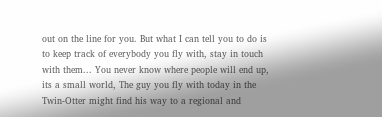out on the line for you. But what I can tell you to do is to keep track of everybody you fly with, stay in touch with them... You never know where people will end up, its a small world, The guy you fly with today in the Twin-Otter might find his way to a regional and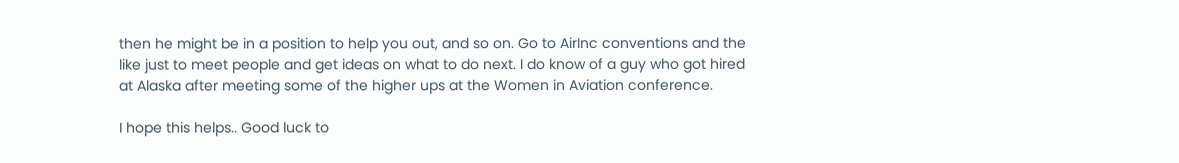then he might be in a position to help you out, and so on. Go to AirInc conventions and the like just to meet people and get ideas on what to do next. I do know of a guy who got hired at Alaska after meeting some of the higher ups at the Women in Aviation conference.

I hope this helps.. Good luck to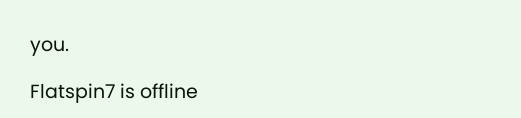you.

Flatspin7 is offline